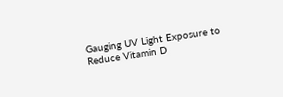Gauging UV Light Exposure to Reduce Vitamin D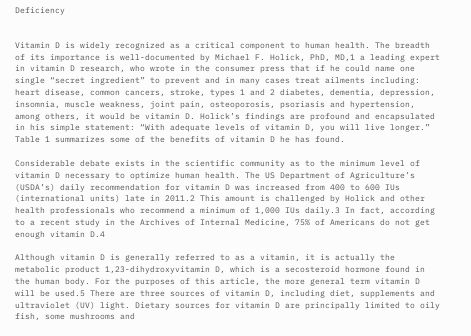Deficiency


Vitamin D is widely recognized as a critical component to human health. The breadth of its importance is well-documented by Michael F. Holick, PhD, MD,1 a leading expert in vitamin D research, who wrote in the consumer press that if he could name one single “secret ingredient” to prevent and in many cases treat ailments including: heart disease, common cancers, stroke, types 1 and 2 diabetes, dementia, depression, insomnia, muscle weakness, joint pain, osteoporosis, psoriasis and hypertension, among others, it would be vitamin D. Holick’s findings are profound and encapsulated in his simple statement: “With adequate levels of vitamin D, you will live longer.” Table 1 summarizes some of the benefits of vitamin D he has found.

Considerable debate exists in the scientific community as to the minimum level of vitamin D necessary to optimize human health. The US Department of Agriculture’s (USDA’s) daily recommendation for vitamin D was increased from 400 to 600 IUs (international units) late in 2011.2 This amount is challenged by Holick and other health professionals who recommend a minimum of 1,000 IUs daily.3 In fact, according to a recent study in the Archives of Internal Medicine, 75% of Americans do not get enough vitamin D.4

Although vitamin D is generally referred to as a vitamin, it is actually the metabolic product 1,23-dihydroxyvitamin D, which is a secosteroid hormone found in the human body. For the purposes of this article, the more general term vitamin D will be used.5 There are three sources of vitamin D, including diet, supplements and ultraviolet (UV) light. Dietary sources for vitamin D are principally limited to oily fish, some mushrooms and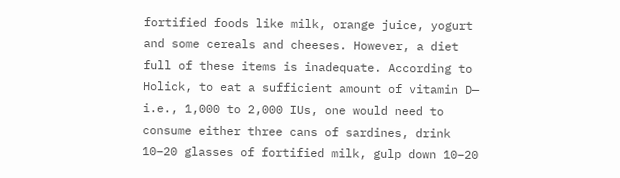fortified foods like milk, orange juice, yogurt and some cereals and cheeses. However, a diet full of these items is inadequate. According to Holick, to eat a sufficient amount of vitamin D— i.e., 1,000 to 2,000 IUs, one would need to consume either three cans of sardines, drink 10–20 glasses of fortified milk, gulp down 10–20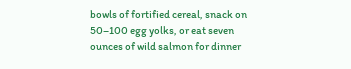bowls of fortified cereal, snack on 50–100 egg yolks, or eat seven ounces of wild salmon for dinner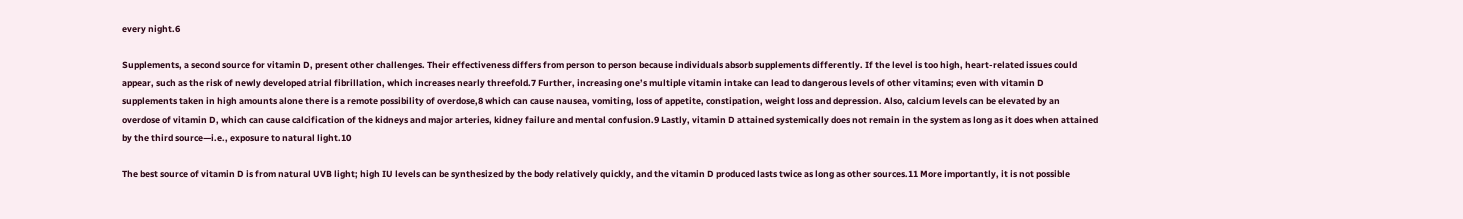every night.6

Supplements, a second source for vitamin D, present other challenges. Their effectiveness differs from person to person because individuals absorb supplements differently. If the level is too high, heart-related issues could appear, such as the risk of newly developed atrial fibrillation, which increases nearly threefold.7 Further, increasing one’s multiple vitamin intake can lead to dangerous levels of other vitamins; even with vitamin D supplements taken in high amounts alone there is a remote possibility of overdose,8 which can cause nausea, vomiting, loss of appetite, constipation, weight loss and depression. Also, calcium levels can be elevated by an overdose of vitamin D, which can cause calcification of the kidneys and major arteries, kidney failure and mental confusion.9 Lastly, vitamin D attained systemically does not remain in the system as long as it does when attained by the third source—i.e., exposure to natural light.10

The best source of vitamin D is from natural UVB light; high IU levels can be synthesized by the body relatively quickly, and the vitamin D produced lasts twice as long as other sources.11 More importantly, it is not possible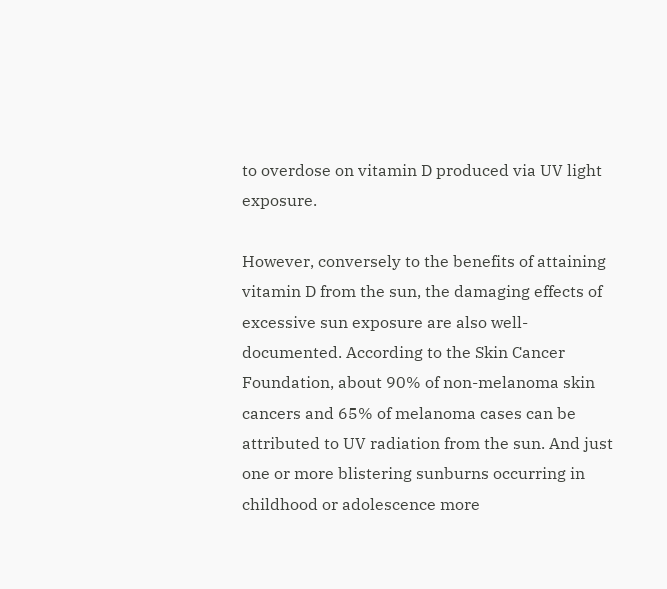to overdose on vitamin D produced via UV light exposure.

However, conversely to the benefits of attaining vitamin D from the sun, the damaging effects of excessive sun exposure are also well-documented. According to the Skin Cancer Foundation, about 90% of non-melanoma skin cancers and 65% of melanoma cases can be attributed to UV radiation from the sun. And just one or more blistering sunburns occurring in childhood or adolescence more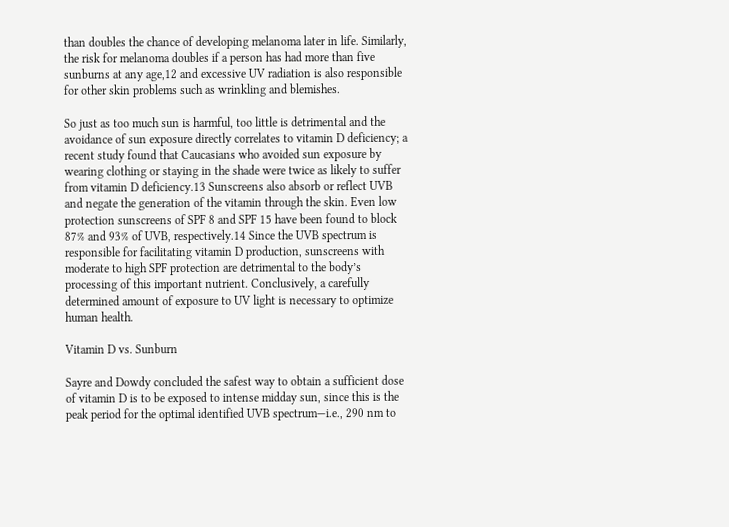than doubles the chance of developing melanoma later in life. Similarly, the risk for melanoma doubles if a person has had more than five sunburns at any age,12 and excessive UV radiation is also responsible for other skin problems such as wrinkling and blemishes.

So just as too much sun is harmful, too little is detrimental and the avoidance of sun exposure directly correlates to vitamin D deficiency; a recent study found that Caucasians who avoided sun exposure by wearing clothing or staying in the shade were twice as likely to suffer from vitamin D deficiency.13 Sunscreens also absorb or reflect UVB and negate the generation of the vitamin through the skin. Even low protection sunscreens of SPF 8 and SPF 15 have been found to block 87% and 93% of UVB, respectively.14 Since the UVB spectrum is responsible for facilitating vitamin D production, sunscreens with moderate to high SPF protection are detrimental to the body’s processing of this important nutrient. Conclusively, a carefully determined amount of exposure to UV light is necessary to optimize human health.

Vitamin D vs. Sunburn

Sayre and Dowdy concluded the safest way to obtain a sufficient dose of vitamin D is to be exposed to intense midday sun, since this is the peak period for the optimal identified UVB spectrum—i.e., 290 nm to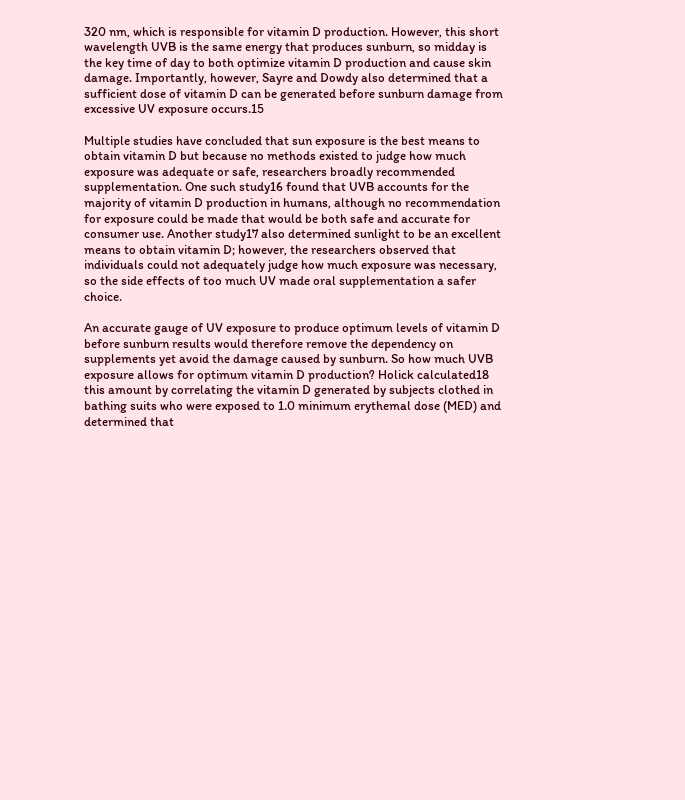320 nm, which is responsible for vitamin D production. However, this short wavelength UVB is the same energy that produces sunburn, so midday is the key time of day to both optimize vitamin D production and cause skin damage. Importantly, however, Sayre and Dowdy also determined that a sufficient dose of vitamin D can be generated before sunburn damage from excessive UV exposure occurs.15

Multiple studies have concluded that sun exposure is the best means to obtain vitamin D but because no methods existed to judge how much exposure was adequate or safe, researchers broadly recommended supplementation. One such study16 found that UVB accounts for the majority of vitamin D production in humans, although no recommendation for exposure could be made that would be both safe and accurate for consumer use. Another study17 also determined sunlight to be an excellent means to obtain vitamin D; however, the researchers observed that individuals could not adequately judge how much exposure was necessary, so the side effects of too much UV made oral supplementation a safer choice.

An accurate gauge of UV exposure to produce optimum levels of vitamin D before sunburn results would therefore remove the dependency on supplements yet avoid the damage caused by sunburn. So how much UVB exposure allows for optimum vitamin D production? Holick calculated18 this amount by correlating the vitamin D generated by subjects clothed in bathing suits who were exposed to 1.0 minimum erythemal dose (MED) and determined that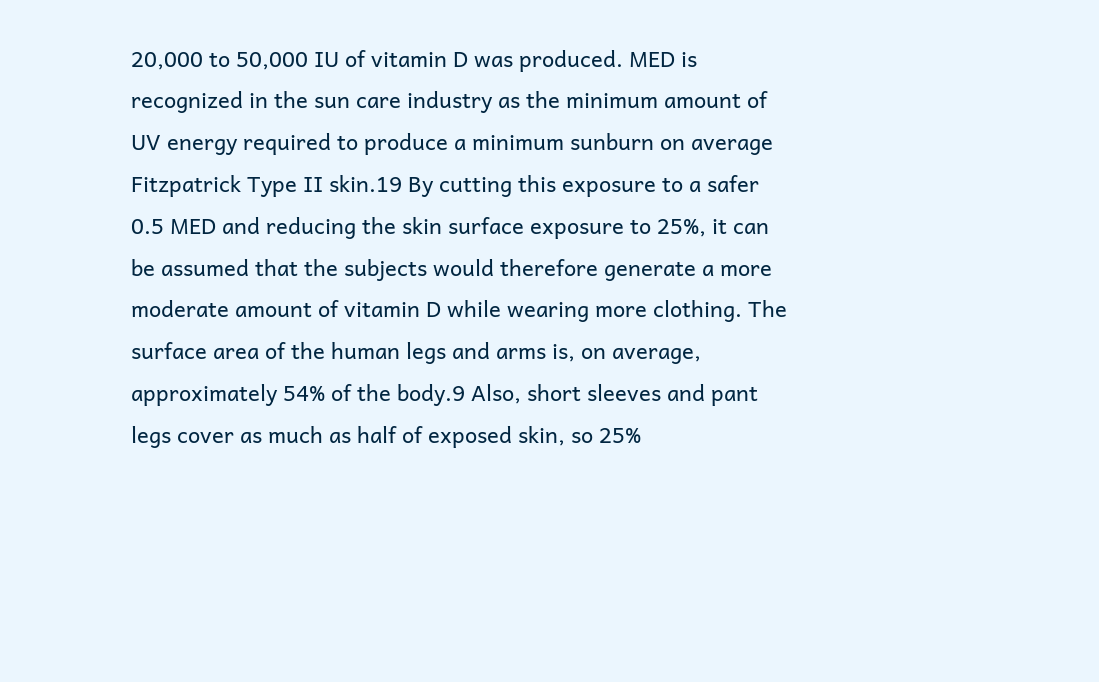20,000 to 50,000 IU of vitamin D was produced. MED is recognized in the sun care industry as the minimum amount of UV energy required to produce a minimum sunburn on average Fitzpatrick Type II skin.19 By cutting this exposure to a safer 0.5 MED and reducing the skin surface exposure to 25%, it can be assumed that the subjects would therefore generate a more moderate amount of vitamin D while wearing more clothing. The surface area of the human legs and arms is, on average, approximately 54% of the body.9 Also, short sleeves and pant legs cover as much as half of exposed skin, so 25%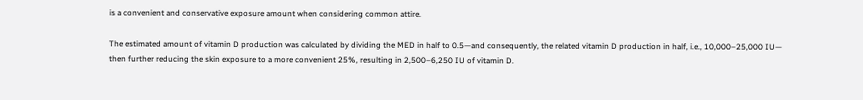is a convenient and conservative exposure amount when considering common attire.

The estimated amount of vitamin D production was calculated by dividing the MED in half to 0.5—and consequently, the related vitamin D production in half, i.e., 10,000–25,000 IU— then further reducing the skin exposure to a more convenient 25%, resulting in 2,500–6,250 IU of vitamin D.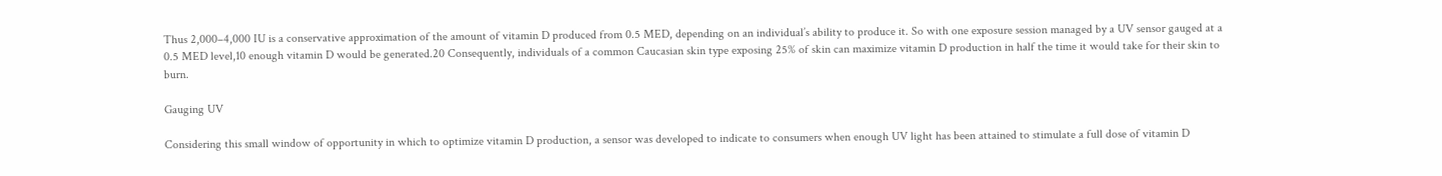Thus 2,000–4,000 IU is a conservative approximation of the amount of vitamin D produced from 0.5 MED, depending on an individual’s ability to produce it. So with one exposure session managed by a UV sensor gauged at a 0.5 MED level,10 enough vitamin D would be generated.20 Consequently, individuals of a common Caucasian skin type exposing 25% of skin can maximize vitamin D production in half the time it would take for their skin to burn.

Gauging UV

Considering this small window of opportunity in which to optimize vitamin D production, a sensor was developed to indicate to consumers when enough UV light has been attained to stimulate a full dose of vitamin D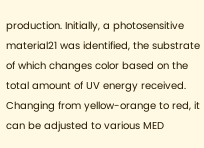production. Initially, a photosensitive material21 was identified, the substrate of which changes color based on the total amount of UV energy received. Changing from yellow-orange to red, it can be adjusted to various MED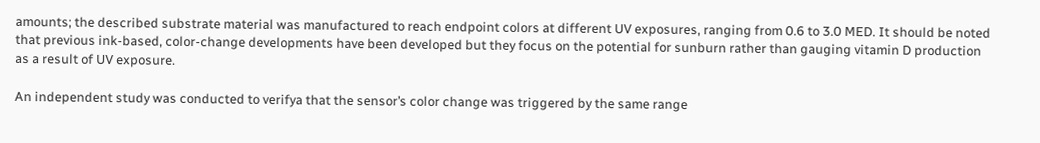amounts; the described substrate material was manufactured to reach endpoint colors at different UV exposures, ranging from 0.6 to 3.0 MED. It should be noted that previous ink-based, color-change developments have been developed but they focus on the potential for sunburn rather than gauging vitamin D production as a result of UV exposure.

An independent study was conducted to verifya that the sensor’s color change was triggered by the same range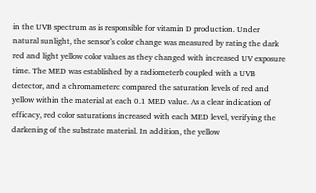in the UVB spectrum as is responsible for vitamin D production. Under natural sunlight, the sensor’s color change was measured by rating the dark red and light yellow color values as they changed with increased UV exposure time. The MED was established by a radiometerb coupled with a UVB detector, and a chromameterc compared the saturation levels of red and yellow within the material at each 0.1 MED value. As a clear indication of efficacy, red color saturations increased with each MED level, verifying the darkening of the substrate material. In addition, the yellow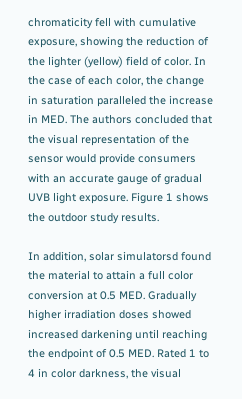chromaticity fell with cumulative exposure, showing the reduction of the lighter (yellow) field of color. In the case of each color, the change in saturation paralleled the increase in MED. The authors concluded that the visual representation of the sensor would provide consumers with an accurate gauge of gradual UVB light exposure. Figure 1 shows the outdoor study results.

In addition, solar simulatorsd found the material to attain a full color conversion at 0.5 MED. Gradually higher irradiation doses showed increased darkening until reaching the endpoint of 0.5 MED. Rated 1 to 4 in color darkness, the visual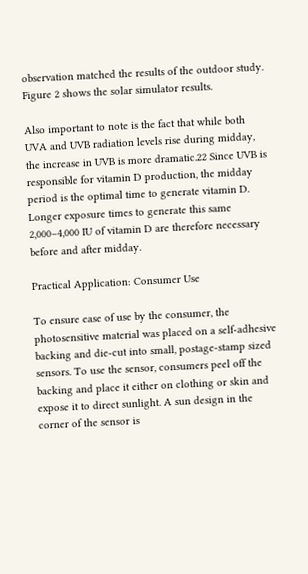observation matched the results of the outdoor study. Figure 2 shows the solar simulator results.

Also important to note is the fact that while both UVA and UVB radiation levels rise during midday, the increase in UVB is more dramatic.22 Since UVB is responsible for vitamin D production, the midday period is the optimal time to generate vitamin D. Longer exposure times to generate this same 2,000–4,000 IU of vitamin D are therefore necessary before and after midday.

Practical Application: Consumer Use

To ensure ease of use by the consumer, the photosensitive material was placed on a self-adhesive backing and die-cut into small, postage-stamp sized sensors. To use the sensor, consumers peel off the backing and place it either on clothing or skin and expose it to direct sunlight. A sun design in the corner of the sensor is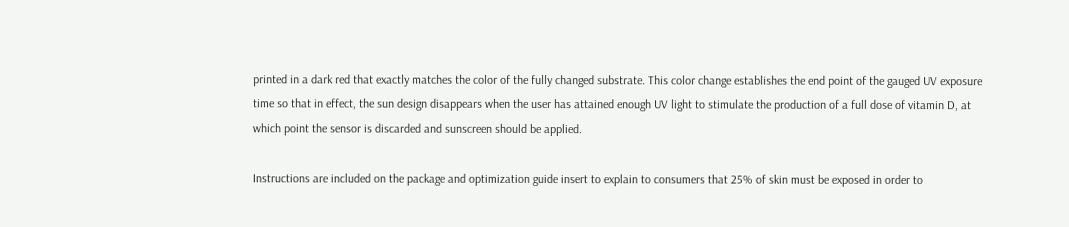printed in a dark red that exactly matches the color of the fully changed substrate. This color change establishes the end point of the gauged UV exposure time so that in effect, the sun design disappears when the user has attained enough UV light to stimulate the production of a full dose of vitamin D, at which point the sensor is discarded and sunscreen should be applied.

Instructions are included on the package and optimization guide insert to explain to consumers that 25% of skin must be exposed in order to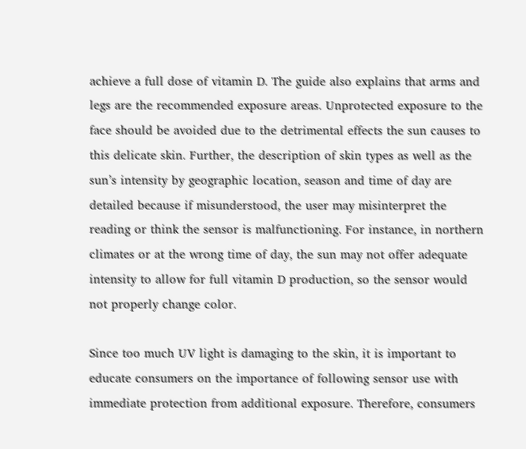achieve a full dose of vitamin D. The guide also explains that arms and legs are the recommended exposure areas. Unprotected exposure to the face should be avoided due to the detrimental effects the sun causes to this delicate skin. Further, the description of skin types as well as the sun’s intensity by geographic location, season and time of day are detailed because if misunderstood, the user may misinterpret the reading or think the sensor is malfunctioning. For instance, in northern climates or at the wrong time of day, the sun may not offer adequate intensity to allow for full vitamin D production, so the sensor would not properly change color.

Since too much UV light is damaging to the skin, it is important to educate consumers on the importance of following sensor use with immediate protection from additional exposure. Therefore, consumers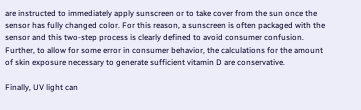are instructed to immediately apply sunscreen or to take cover from the sun once the sensor has fully changed color. For this reason, a sunscreen is often packaged with the sensor and this two-step process is clearly defined to avoid consumer confusion. Further, to allow for some error in consumer behavior, the calculations for the amount of skin exposure necessary to generate sufficient vitamin D are conservative.

Finally, UV light can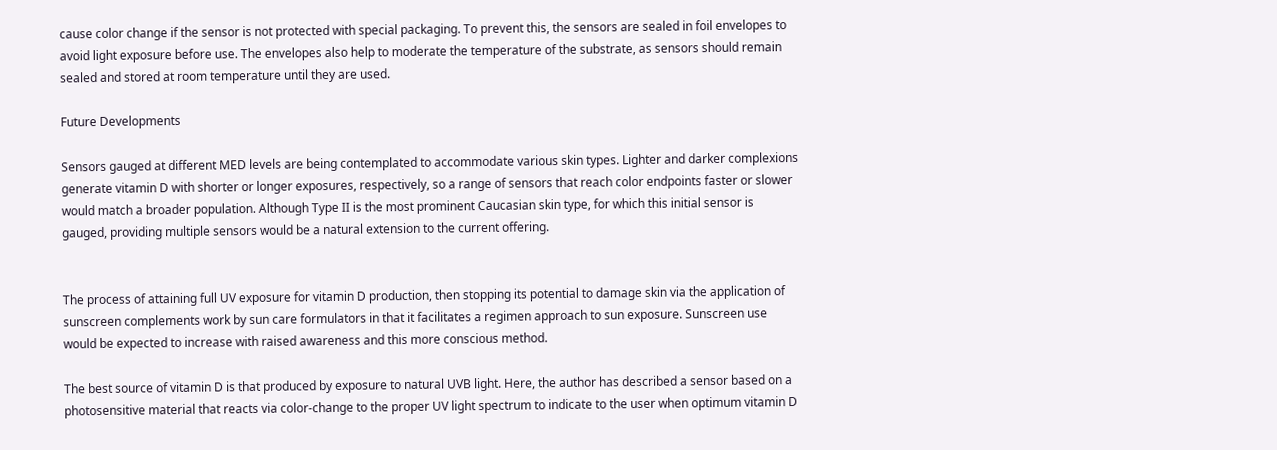cause color change if the sensor is not protected with special packaging. To prevent this, the sensors are sealed in foil envelopes to avoid light exposure before use. The envelopes also help to moderate the temperature of the substrate, as sensors should remain sealed and stored at room temperature until they are used.

Future Developments

Sensors gauged at different MED levels are being contemplated to accommodate various skin types. Lighter and darker complexions generate vitamin D with shorter or longer exposures, respectively, so a range of sensors that reach color endpoints faster or slower would match a broader population. Although Type II is the most prominent Caucasian skin type, for which this initial sensor is gauged, providing multiple sensors would be a natural extension to the current offering.


The process of attaining full UV exposure for vitamin D production, then stopping its potential to damage skin via the application of sunscreen complements work by sun care formulators in that it facilitates a regimen approach to sun exposure. Sunscreen use would be expected to increase with raised awareness and this more conscious method.

The best source of vitamin D is that produced by exposure to natural UVB light. Here, the author has described a sensor based on a photosensitive material that reacts via color-change to the proper UV light spectrum to indicate to the user when optimum vitamin D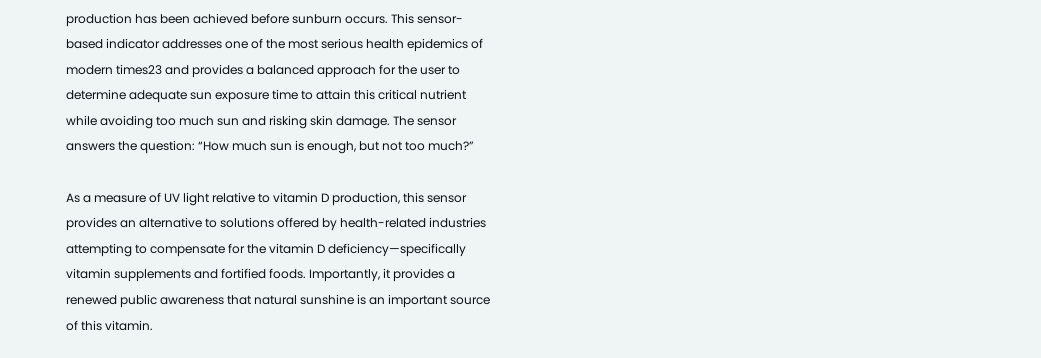production has been achieved before sunburn occurs. This sensor-based indicator addresses one of the most serious health epidemics of modern times23 and provides a balanced approach for the user to determine adequate sun exposure time to attain this critical nutrient while avoiding too much sun and risking skin damage. The sensor answers the question: “How much sun is enough, but not too much?”

As a measure of UV light relative to vitamin D production, this sensor provides an alternative to solutions offered by health-related industries attempting to compensate for the vitamin D deficiency—specifically vitamin supplements and fortified foods. Importantly, it provides a renewed public awareness that natural sunshine is an important source of this vitamin.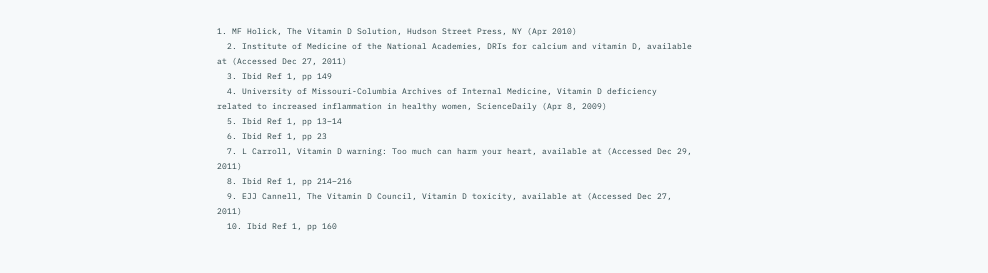1. MF Holick, The Vitamin D Solution, Hudson Street Press, NY (Apr 2010)
  2. Institute of Medicine of the National Academies, DRIs for calcium and vitamin D, available at (Accessed Dec 27, 2011)
  3. Ibid Ref 1, pp 149
  4. University of Missouri-Columbia Archives of Internal Medicine, Vitamin D deficiency related to increased inflammation in healthy women, ScienceDaily (Apr 8, 2009)
  5. Ibid Ref 1, pp 13–14
  6. Ibid Ref 1, pp 23
  7. L Carroll, Vitamin D warning: Too much can harm your heart, available at (Accessed Dec 29, 2011)
  8. Ibid Ref 1, pp 214–216
  9. EJJ Cannell, The Vitamin D Council, Vitamin D toxicity, available at (Accessed Dec 27, 2011)
  10. Ibid Ref 1, pp 160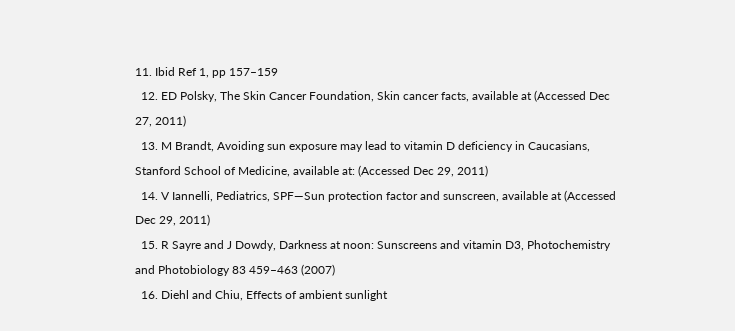11. Ibid Ref 1, pp 157–159
  12. ED Polsky, The Skin Cancer Foundation, Skin cancer facts, available at (Accessed Dec 27, 2011)
  13. M Brandt, Avoiding sun exposure may lead to vitamin D deficiency in Caucasians, Stanford School of Medicine, available at: (Accessed Dec 29, 2011)
  14. V Iannelli, Pediatrics, SPF—Sun protection factor and sunscreen, available at (Accessed Dec 29, 2011)
  15. R Sayre and J Dowdy, Darkness at noon: Sunscreens and vitamin D3, Photochemistry and Photobiology 83 459–463 (2007)
  16. Diehl and Chiu, Effects of ambient sunlight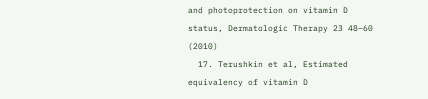and photoprotection on vitamin D status, Dermatologic Therapy 23 48–60 (2010)
  17. Terushkin et al, Estimated equivalency of vitamin D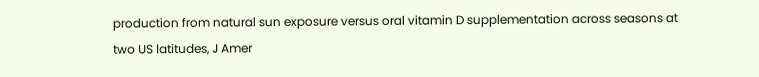production from natural sun exposure versus oral vitamin D supplementation across seasons at two US latitudes, J Amer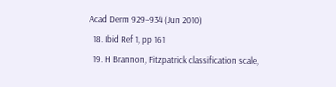Acad Derm 929–934 (Jun 2010)
  18. Ibid Ref 1, pp 161
  19. H Brannon, Fitzpatrick classification scale,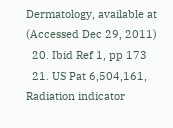Dermatology, available at (Accessed Dec 29, 2011)
  20. Ibid Ref 1, pp 173
  21. US Pat 6,504,161, Radiation indicator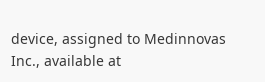device, assigned to Medinnovas Inc., available at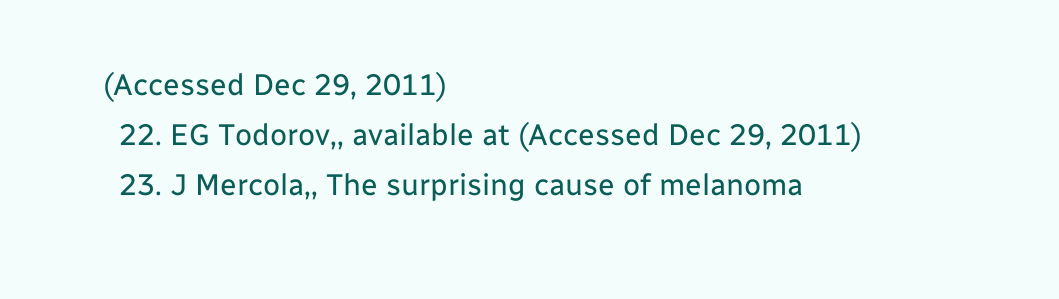(Accessed Dec 29, 2011)
  22. EG Todorov,, available at (Accessed Dec 29, 2011)
  23. J Mercola,, The surprising cause of melanoma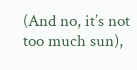(And no, it’s not too much sun),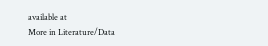available at
More in Literature/Data